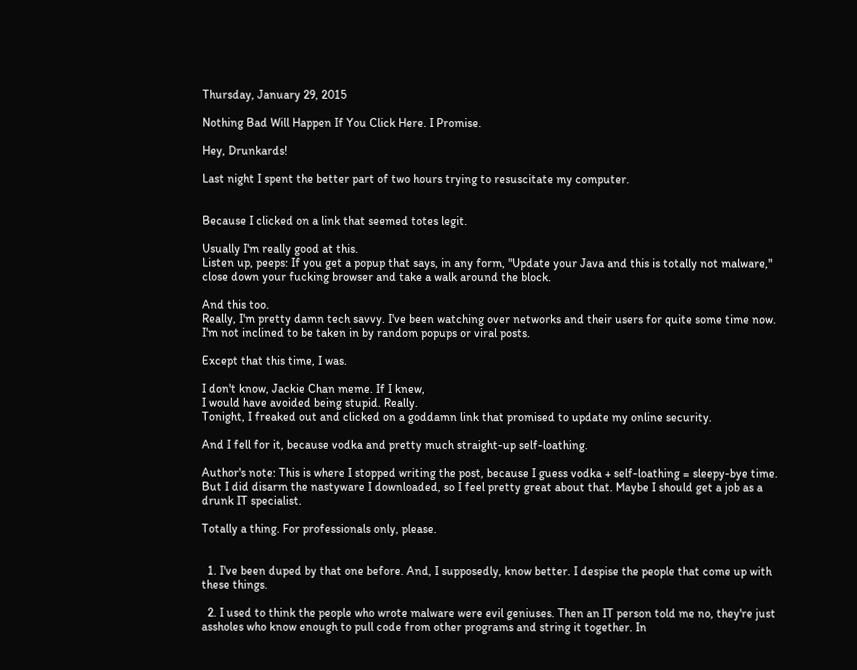Thursday, January 29, 2015

Nothing Bad Will Happen If You Click Here. I Promise.

Hey, Drunkards!

Last night I spent the better part of two hours trying to resuscitate my computer.


Because I clicked on a link that seemed totes legit.

Usually I'm really good at this.
Listen up, peeps: If you get a popup that says, in any form, "Update your Java and this is totally not malware," close down your fucking browser and take a walk around the block.

And this too.
Really, I'm pretty damn tech savvy. I've been watching over networks and their users for quite some time now. I'm not inclined to be taken in by random popups or viral posts.

Except that this time, I was.

I don't know, Jackie Chan meme. If I knew,
I would have avoided being stupid. Really.
Tonight, I freaked out and clicked on a goddamn link that promised to update my online security.

And I fell for it, because vodka and pretty much straight-up self-loathing.

Author's note: This is where I stopped writing the post, because I guess vodka + self-loathing = sleepy-bye time. But I did disarm the nastyware I downloaded, so I feel pretty great about that. Maybe I should get a job as a drunk IT specialist.

Totally a thing. For professionals only, please.


  1. I've been duped by that one before. And, I supposedly, know better. I despise the people that come up with these things.

  2. I used to think the people who wrote malware were evil geniuses. Then an IT person told me no, they're just assholes who know enough to pull code from other programs and string it together. In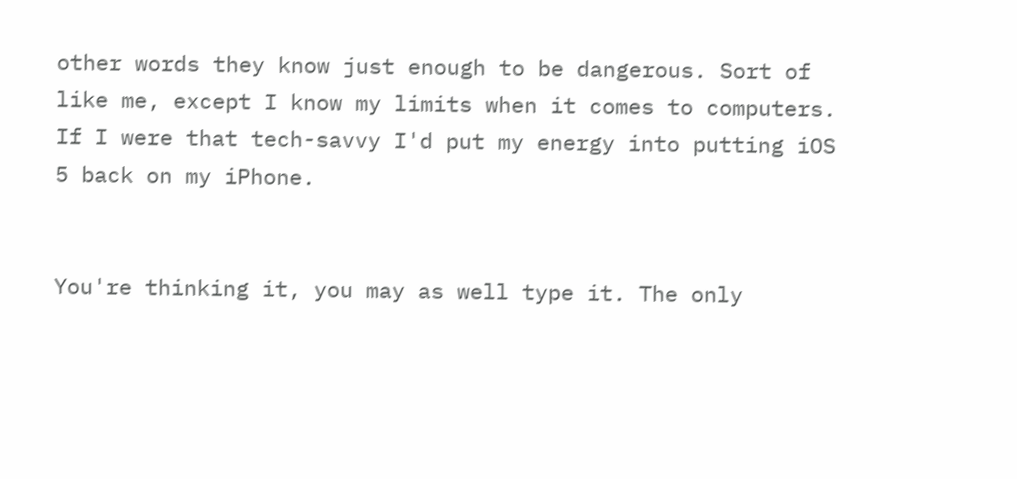other words they know just enough to be dangerous. Sort of like me, except I know my limits when it comes to computers. If I were that tech-savvy I'd put my energy into putting iOS 5 back on my iPhone.


You're thinking it, you may as well type it. The only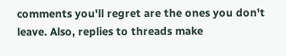comments you'll regret are the ones you don't leave. Also, replies to threads make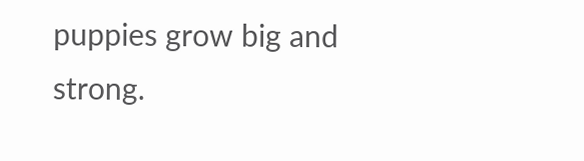puppies grow big and strong.